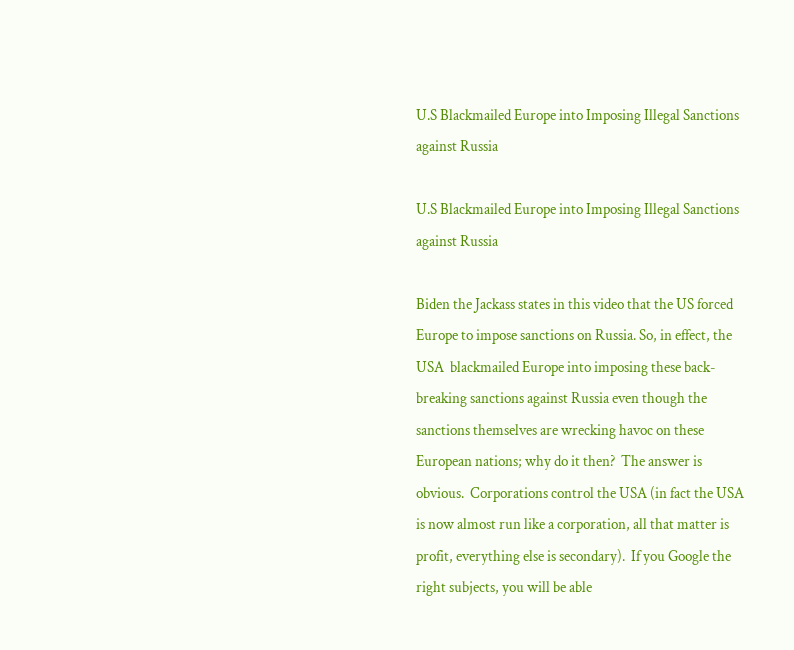U.S Blackmailed Europe into Imposing Illegal Sanctions against Russia

U.S Blackmailed Europe into Imposing Illegal Sanctions against Russia

Biden the Jackass states in this video that the US forced Europe to impose sanctions on Russia. So, in effect, the USA  blackmailed Europe into imposing these back-breaking sanctions against Russia even though the sanctions themselves are wrecking havoc on these European nations; why do it then?  The answer is obvious.  Corporations control the USA (in fact the USA is now almost run like a corporation, all that matter is profit, everything else is secondary).  If you Google the right subjects, you will be able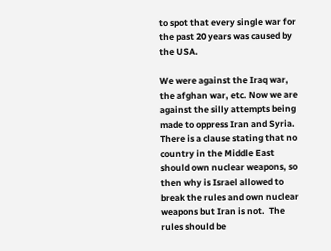to spot that every single war for the past 20 years was caused by the USA.

We were against the Iraq war, the afghan war, etc. Now we are against the silly attempts being made to oppress Iran and Syria.   There is a clause stating that no country in the Middle East should own nuclear weapons, so then why is Israel allowed to break the rules and own nuclear weapons but Iran is not.  The rules should be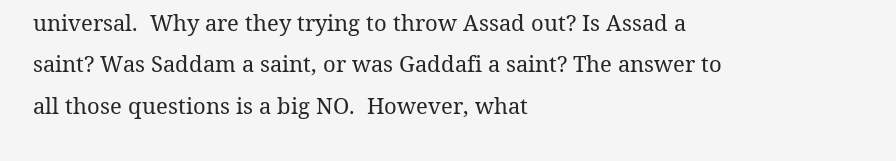universal.  Why are they trying to throw Assad out? Is Assad a saint? Was Saddam a saint, or was Gaddafi a saint? The answer to all those questions is a big NO.  However, what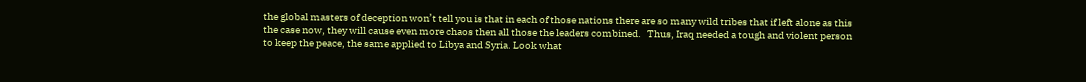the global masters of deception won’t tell you is that in each of those nations there are so many wild tribes that if left alone as this the case now, they will cause even more chaos then all those the leaders combined.   Thus, Iraq needed a tough and violent person to keep the peace, the same applied to Libya and Syria. Look what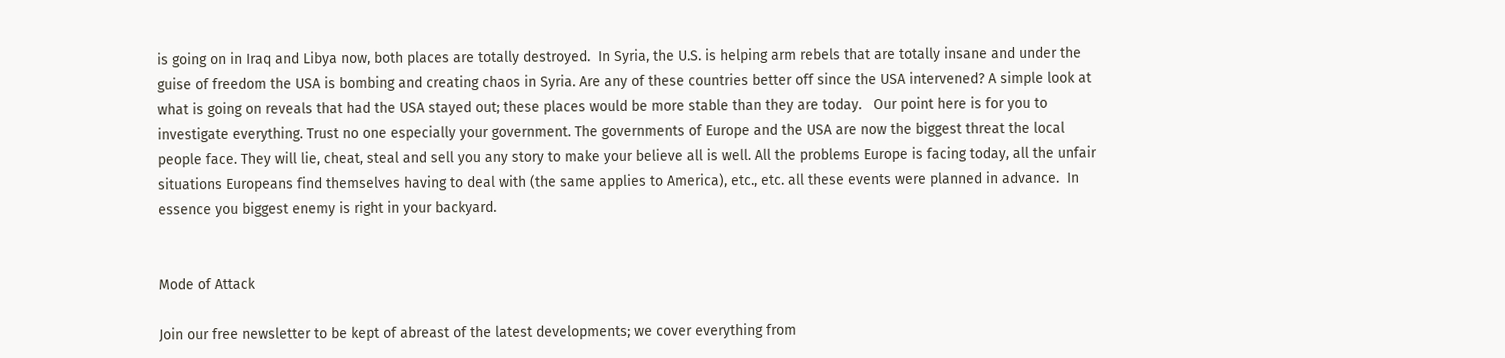is going on in Iraq and Libya now, both places are totally destroyed.  In Syria, the U.S. is helping arm rebels that are totally insane and under the guise of freedom the USA is bombing and creating chaos in Syria. Are any of these countries better off since the USA intervened? A simple look at what is going on reveals that had the USA stayed out; these places would be more stable than they are today.   Our point here is for you to investigate everything. Trust no one especially your government. The governments of Europe and the USA are now the biggest threat the local people face. They will lie, cheat, steal and sell you any story to make your believe all is well. All the problems Europe is facing today, all the unfair situations Europeans find themselves having to deal with (the same applies to America), etc., etc. all these events were planned in advance.  In essence you biggest enemy is right in your backyard.


Mode of Attack

Join our free newsletter to be kept of abreast of the latest developments; we cover everything from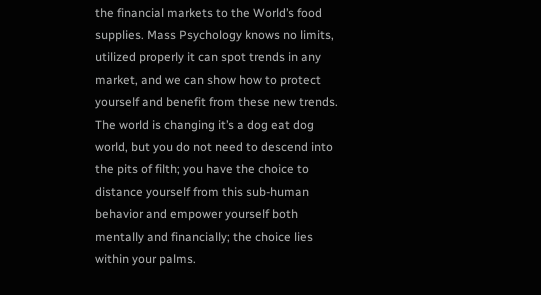the financial markets to the World’s food supplies. Mass Psychology knows no limits, utilized properly it can spot trends in any market, and we can show how to protect yourself and benefit from these new trends. The world is changing it’s a dog eat dog world, but you do not need to descend into the pits of filth; you have the choice to distance yourself from this sub-human behavior and empower yourself both mentally and financially; the choice lies within your palms.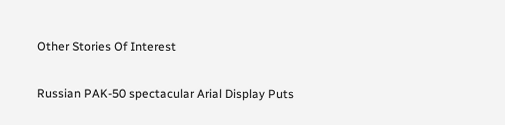Other Stories Of Interest

Russian PAK-50 spectacular Arial Display Puts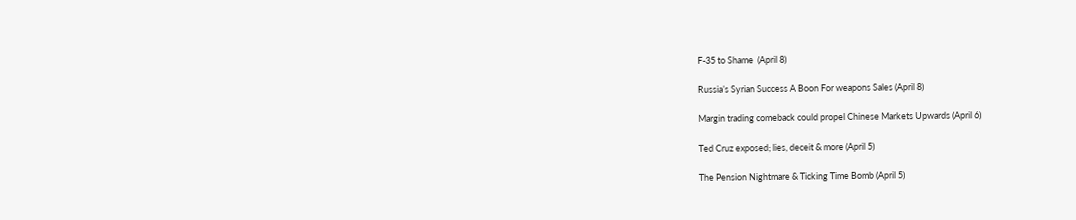F-35 to Shame  (April 8)

Russia’s Syrian Success A Boon For weapons Sales (April 8)

Margin trading comeback could propel Chinese Markets Upwards (April 6)

Ted Cruz exposed; lies, deceit & more (April 5)

The Pension Nightmare & Ticking Time Bomb (April 5)